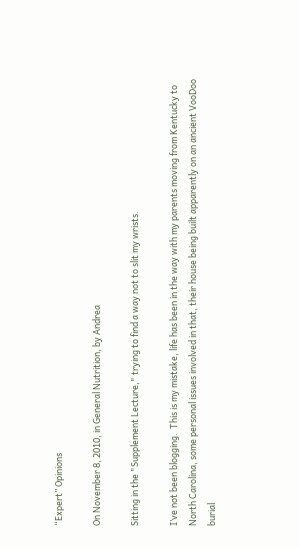“Expert” Opinions

On November 8, 2010, in General Nutrition, by Andrea

Sitting in the "Supplement Lecture," trying to find a way not to slit my wrists.

I’ve not been blogging.  This is my mistake, life has been in the way with my parents moving from Kentucky to North Carolina, some personal issues involved in that, their house being built apparently on an ancient VooDoo burial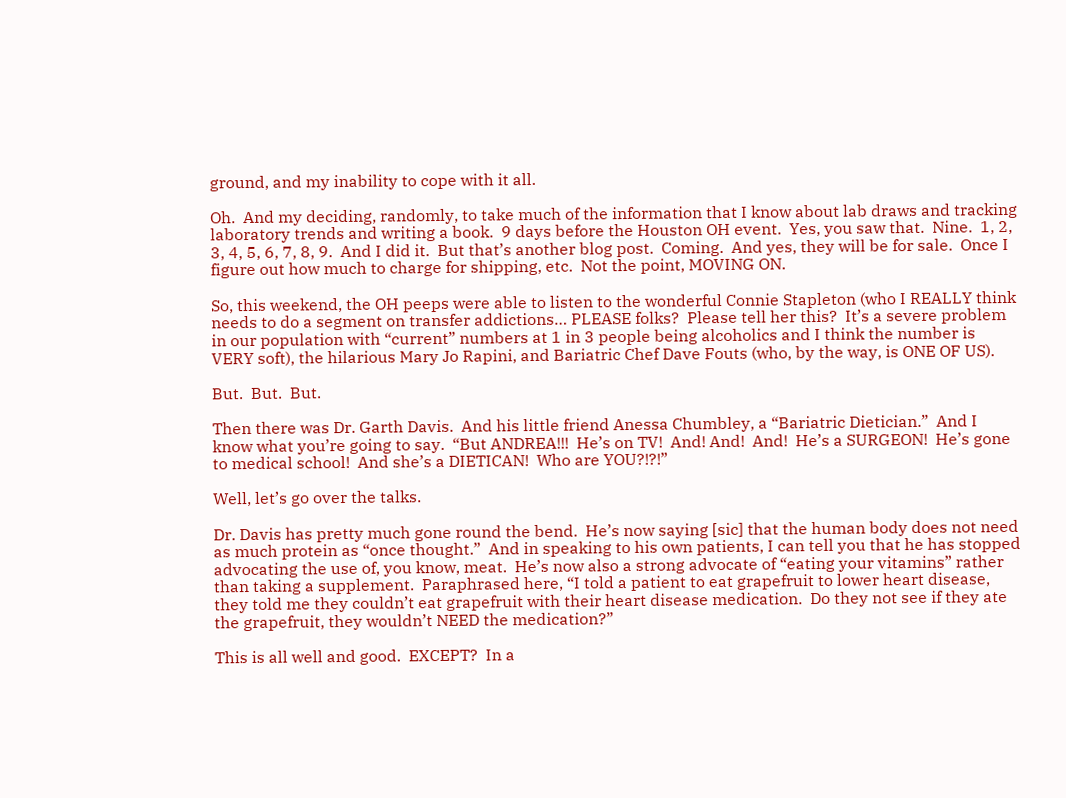ground, and my inability to cope with it all.

Oh.  And my deciding, randomly, to take much of the information that I know about lab draws and tracking laboratory trends and writing a book.  9 days before the Houston OH event.  Yes, you saw that.  Nine.  1, 2, 3, 4, 5, 6, 7, 8, 9.  And I did it.  But that’s another blog post.  Coming.  And yes, they will be for sale.  Once I figure out how much to charge for shipping, etc.  Not the point, MOVING ON.

So, this weekend, the OH peeps were able to listen to the wonderful Connie Stapleton (who I REALLY think needs to do a segment on transfer addictions… PLEASE folks?  Please tell her this?  It’s a severe problem in our population with “current” numbers at 1 in 3 people being alcoholics and I think the number is VERY soft), the hilarious Mary Jo Rapini, and Bariatric Chef Dave Fouts (who, by the way, is ONE OF US).

But.  But.  But.

Then there was Dr. Garth Davis.  And his little friend Anessa Chumbley, a “Bariatric Dietician.”  And I know what you’re going to say.  “But ANDREA!!!  He’s on TV!  And! And!  And!  He’s a SURGEON!  He’s gone to medical school!  And she’s a DIETICAN!  Who are YOU?!?!”

Well, let’s go over the talks.

Dr. Davis has pretty much gone round the bend.  He’s now saying [sic] that the human body does not need as much protein as “once thought.”  And in speaking to his own patients, I can tell you that he has stopped advocating the use of, you know, meat.  He’s now also a strong advocate of “eating your vitamins” rather than taking a supplement.  Paraphrased here, “I told a patient to eat grapefruit to lower heart disease, they told me they couldn’t eat grapefruit with their heart disease medication.  Do they not see if they ate the grapefruit, they wouldn’t NEED the medication?”

This is all well and good.  EXCEPT?  In a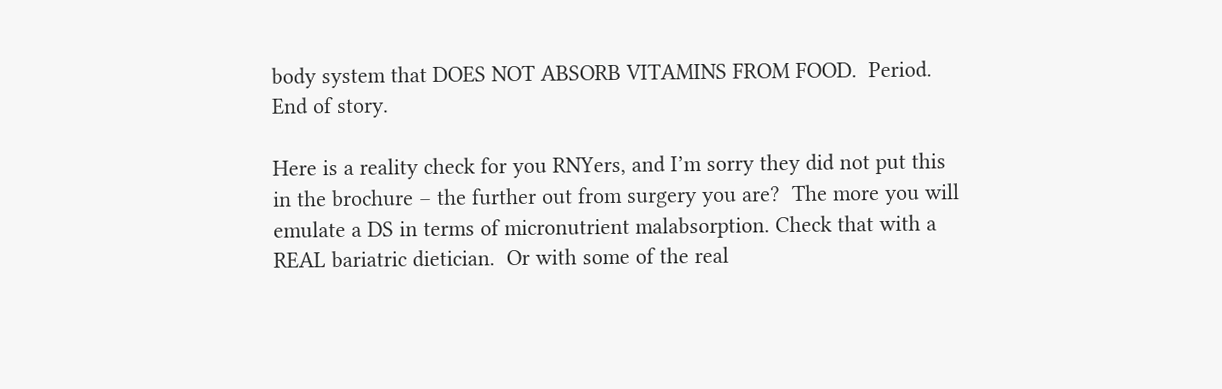body system that DOES NOT ABSORB VITAMINS FROM FOOD.  Period.  End of story.

Here is a reality check for you RNYers, and I’m sorry they did not put this in the brochure – the further out from surgery you are?  The more you will emulate a DS in terms of micronutrient malabsorption. Check that with a REAL bariatric dietician.  Or with some of the real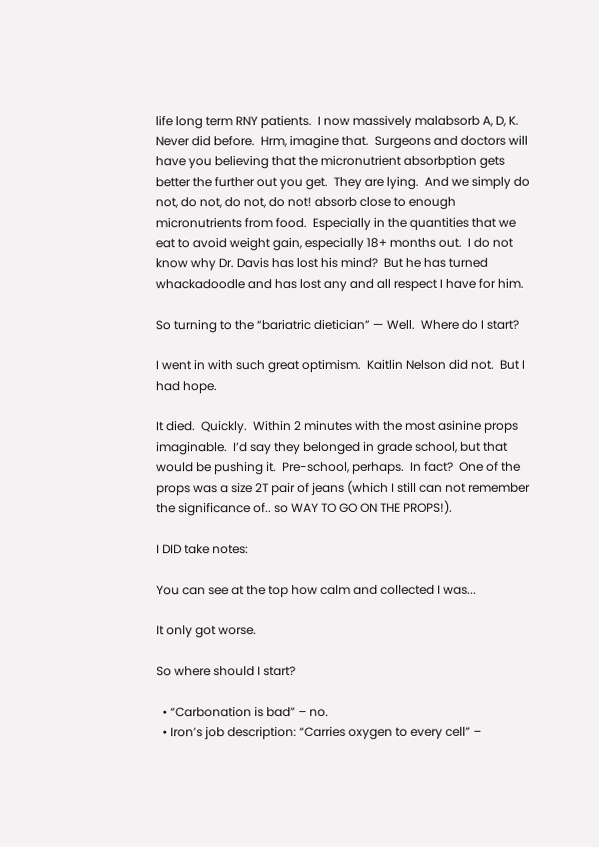life long term RNY patients.  I now massively malabsorb A, D, K.  Never did before.  Hrm, imagine that.  Surgeons and doctors will have you believing that the micronutrient absorbption gets better the further out you get.  They are lying.  And we simply do not, do not, do not, do not! absorb close to enough micronutrients from food.  Especially in the quantities that we eat to avoid weight gain, especially 18+ months out.  I do not know why Dr. Davis has lost his mind?  But he has turned whackadoodle and has lost any and all respect I have for him.

So turning to the “bariatric dietician” — Well.  Where do I start?

I went in with such great optimism.  Kaitlin Nelson did not.  But I had hope.

It died.  Quickly.  Within 2 minutes with the most asinine props imaginable.  I’d say they belonged in grade school, but that would be pushing it.  Pre-school, perhaps.  In fact?  One of the props was a size 2T pair of jeans (which I still can not remember the significance of.. so WAY TO GO ON THE PROPS!).

I DID take notes:

You can see at the top how calm and collected I was...

It only got worse.

So where should I start?

  • “Carbonation is bad” – no.
  • Iron’s job description: “Carries oxygen to every cell” –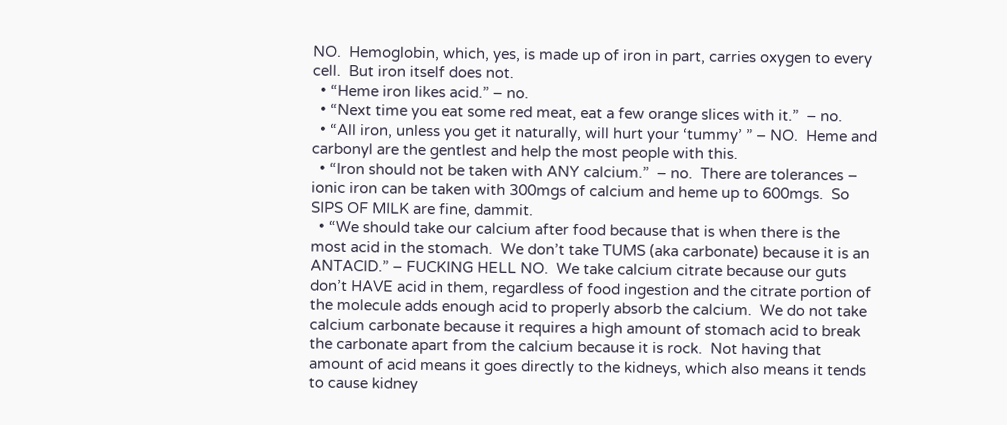NO.  Hemoglobin, which, yes, is made up of iron in part, carries oxygen to every cell.  But iron itself does not.
  • “Heme iron likes acid.” – no.
  • “Next time you eat some red meat, eat a few orange slices with it.”  – no.
  • “All iron, unless you get it naturally, will hurt your ‘tummy’ ” – NO.  Heme and carbonyl are the gentlest and help the most people with this.
  • “Iron should not be taken with ANY calcium.”  – no.  There are tolerances – ionic iron can be taken with 300mgs of calcium and heme up to 600mgs.  So SIPS OF MILK are fine, dammit.
  • “We should take our calcium after food because that is when there is the most acid in the stomach.  We don’t take TUMS (aka carbonate) because it is an ANTACID.” – FUCKING HELL NO.  We take calcium citrate because our guts don’t HAVE acid in them, regardless of food ingestion and the citrate portion of the molecule adds enough acid to properly absorb the calcium.  We do not take calcium carbonate because it requires a high amount of stomach acid to break the carbonate apart from the calcium because it is rock.  Not having that amount of acid means it goes directly to the kidneys, which also means it tends to cause kidney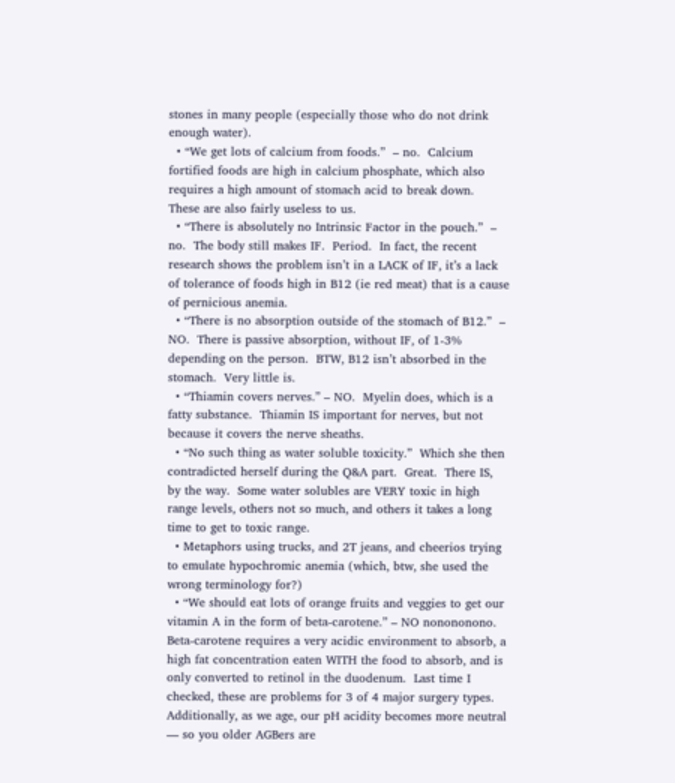stones in many people (especially those who do not drink enough water).
  • “We get lots of calcium from foods.”  – no.  Calcium fortified foods are high in calcium phosphate, which also requires a high amount of stomach acid to break down.  These are also fairly useless to us.
  • “There is absolutely no Intrinsic Factor in the pouch.”  – no.  The body still makes IF.  Period.  In fact, the recent research shows the problem isn’t in a LACK of IF, it’s a lack of tolerance of foods high in B12 (ie red meat) that is a cause of pernicious anemia.
  • “There is no absorption outside of the stomach of B12.”  – NO.  There is passive absorption, without IF, of 1-3% depending on the person.  BTW, B12 isn’t absorbed in the stomach.  Very little is.
  • “Thiamin covers nerves.” – NO.  Myelin does, which is a fatty substance.  Thiamin IS important for nerves, but not because it covers the nerve sheaths.
  • “No such thing as water soluble toxicity.”  Which she then contradicted herself during the Q&A part.  Great.  There IS, by the way.  Some water solubles are VERY toxic in high range levels, others not so much, and others it takes a long time to get to toxic range.
  • Metaphors using trucks, and 2T jeans, and cheerios trying to emulate hypochromic anemia (which, btw, she used the wrong terminology for?)
  • “We should eat lots of orange fruits and veggies to get our vitamin A in the form of beta-carotene.” – NO nonononono.  Beta-carotene requires a very acidic environment to absorb, a high fat concentration eaten WITH the food to absorb, and is only converted to retinol in the duodenum.  Last time I checked, these are problems for 3 of 4 major surgery types.  Additionally, as we age, our pH acidity becomes more neutral — so you older AGBers are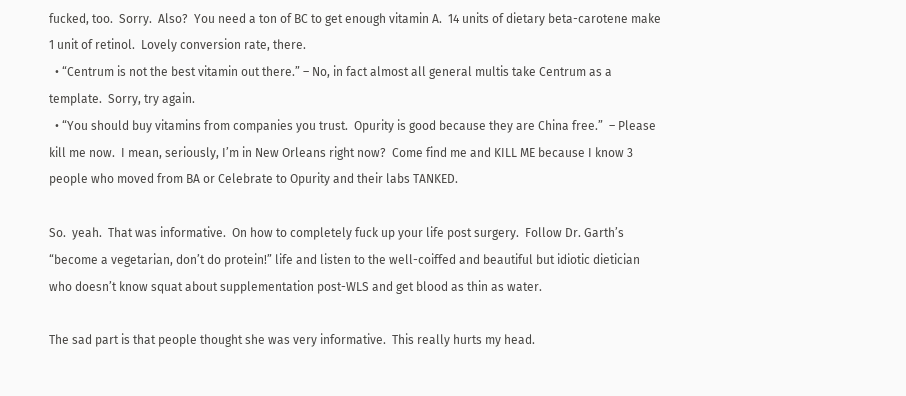fucked, too.  Sorry.  Also?  You need a ton of BC to get enough vitamin A.  14 units of dietary beta-carotene make 1 unit of retinol.  Lovely conversion rate, there.
  • “Centrum is not the best vitamin out there.” – No, in fact almost all general multis take Centrum as a template.  Sorry, try again.
  • “You should buy vitamins from companies you trust.  Opurity is good because they are China free.”  – Please kill me now.  I mean, seriously, I’m in New Orleans right now?  Come find me and KILL ME because I know 3 people who moved from BA or Celebrate to Opurity and their labs TANKED.

So.  yeah.  That was informative.  On how to completely fuck up your life post surgery.  Follow Dr. Garth’s “become a vegetarian, don’t do protein!” life and listen to the well-coiffed and beautiful but idiotic dietician who doesn’t know squat about supplementation post-WLS and get blood as thin as water.

The sad part is that people thought she was very informative.  This really hurts my head.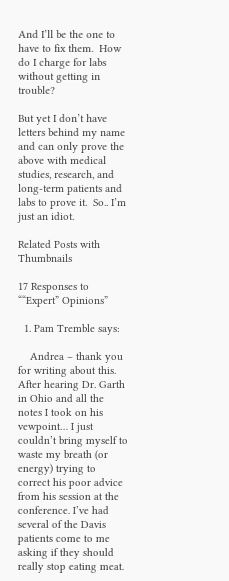And I’ll be the one to have to fix them.  How do I charge for labs without getting in trouble?

But yet I don’t have letters behind my name and can only prove the above with medical studies, research, and long-term patients and labs to prove it.  So.. I’m just an idiot.

Related Posts with Thumbnails

17 Responses to ““Expert” Opinions”

  1. Pam Tremble says:

    Andrea – thank you for writing about this. After hearing Dr. Garth in Ohio and all the notes I took on his vewpoint… I just couldn’t bring myself to waste my breath (or energy) trying to correct his poor advice from his session at the conference. I’ve had several of the Davis patients come to me asking if they should really stop eating meat.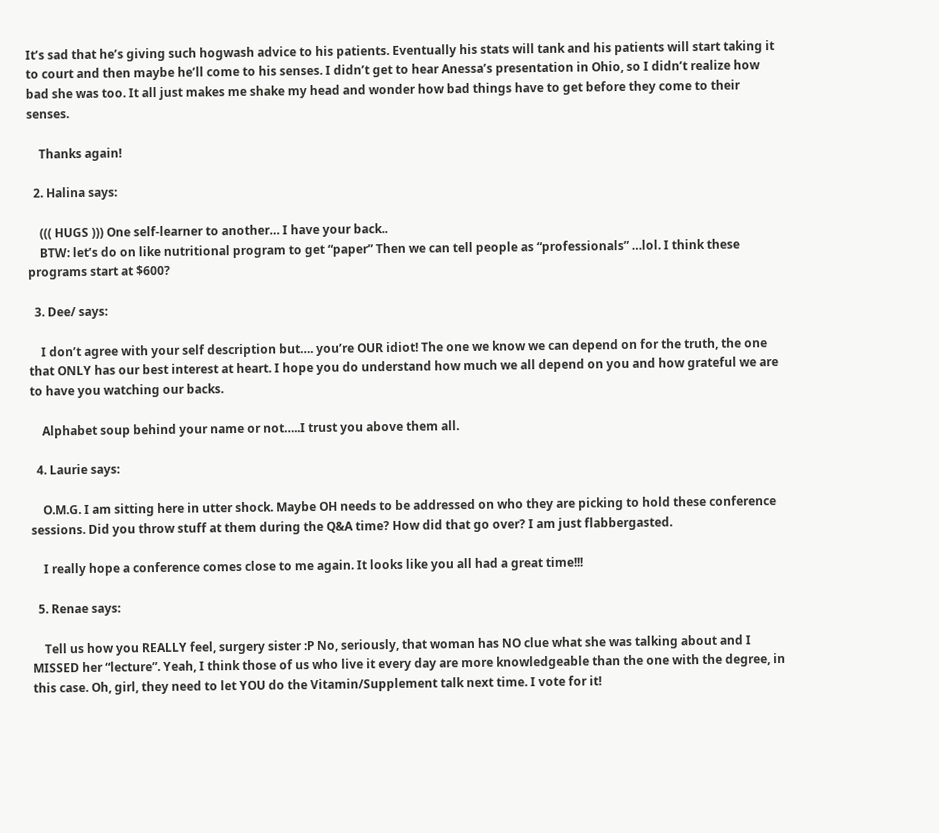It’s sad that he’s giving such hogwash advice to his patients. Eventually his stats will tank and his patients will start taking it to court and then maybe he’ll come to his senses. I didn’t get to hear Anessa’s presentation in Ohio, so I didn’t realize how bad she was too. It all just makes me shake my head and wonder how bad things have to get before they come to their senses.

    Thanks again!

  2. Halina says:

    ((( HUGS ))) One self-learner to another… I have your back..
    BTW: let’s do on like nutritional program to get “paper” Then we can tell people as “professionals” …lol. I think these programs start at $600?

  3. Dee/ says:

    I don’t agree with your self description but…. you’re OUR idiot! The one we know we can depend on for the truth, the one that ONLY has our best interest at heart. I hope you do understand how much we all depend on you and how grateful we are to have you watching our backs.

    Alphabet soup behind your name or not…..I trust you above them all.

  4. Laurie says:

    O.M.G. I am sitting here in utter shock. Maybe OH needs to be addressed on who they are picking to hold these conference sessions. Did you throw stuff at them during the Q&A time? How did that go over? I am just flabbergasted.

    I really hope a conference comes close to me again. It looks like you all had a great time!!!

  5. Renae says:

    Tell us how you REALLY feel, surgery sister :P No, seriously, that woman has NO clue what she was talking about and I MISSED her “lecture”. Yeah, I think those of us who live it every day are more knowledgeable than the one with the degree, in this case. Oh, girl, they need to let YOU do the Vitamin/Supplement talk next time. I vote for it!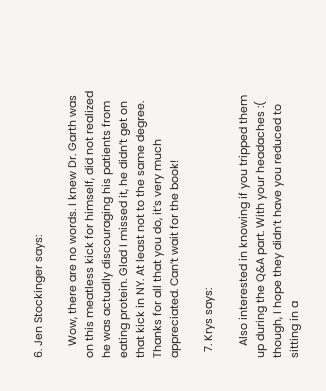6. Jen Stockinger says:

    Wow, there are no words. I knew Dr. Garth was on this meatless kick for himself, did not realized he was actually discouraging his patients from eating protein. Glad I missed it, he didn’t get on that kick in NY. At least not to the same degree. Thanks for all that you do, it’s very much appreciated. Can’t wait for the book!

  7. Krys says:

    Also interested in knowing if you tripped them up during the Q&A part. With your headaches :( though, I hope they didn’t have you reduced to sitting in a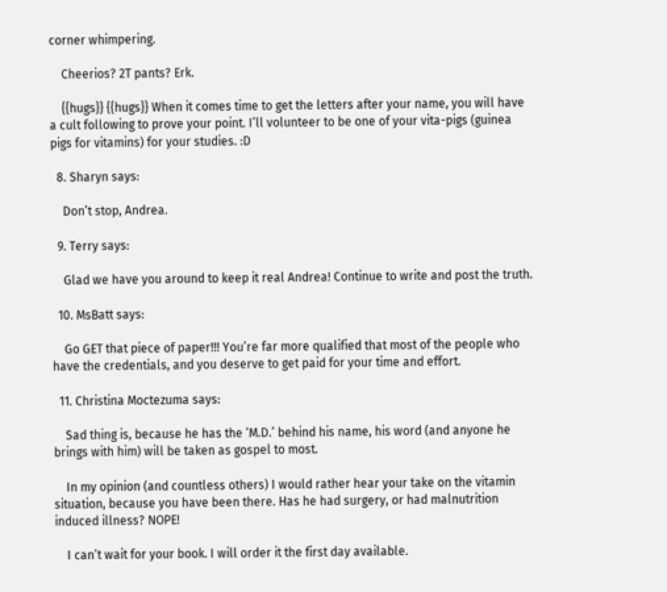corner whimpering.

    Cheerios? 2T pants? Erk.

    {{hugs}} {{hugs}} When it comes time to get the letters after your name, you will have a cult following to prove your point. I’ll volunteer to be one of your vita-pigs (guinea pigs for vitamins) for your studies. :D

  8. Sharyn says:

    Don’t stop, Andrea.

  9. Terry says:

    Glad we have you around to keep it real Andrea! Continue to write and post the truth.

  10. MsBatt says:

    Go GET that piece of paper!!! You’re far more qualified that most of the people who have the credentials, and you deserve to get paid for your time and effort.

  11. Christina Moctezuma says:

    Sad thing is, because he has the ‘M.D.’ behind his name, his word (and anyone he brings with him) will be taken as gospel to most.

    In my opinion (and countless others) I would rather hear your take on the vitamin situation, because you have been there. Has he had surgery, or had malnutrition induced illness? NOPE!

    I can’t wait for your book. I will order it the first day available.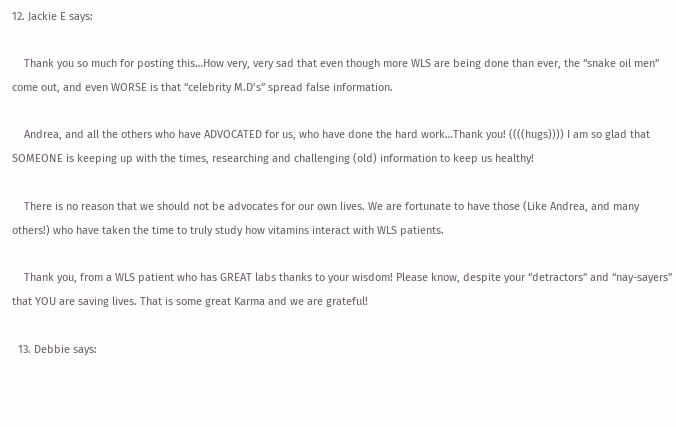12. Jackie E says:

    Thank you so much for posting this…How very, very sad that even though more WLS are being done than ever, the “snake oil men” come out, and even WORSE is that “celebrity M.D’s” spread false information.

    Andrea, and all the others who have ADVOCATED for us, who have done the hard work…Thank you! ((((hugs)))) I am so glad that SOMEONE is keeping up with the times, researching and challenging (old) information to keep us healthy!

    There is no reason that we should not be advocates for our own lives. We are fortunate to have those (Like Andrea, and many others!) who have taken the time to truly study how vitamins interact with WLS patients.

    Thank you, from a WLS patient who has GREAT labs thanks to your wisdom! Please know, despite your “detractors” and “nay-sayers” that YOU are saving lives. That is some great Karma and we are grateful!

  13. Debbie says: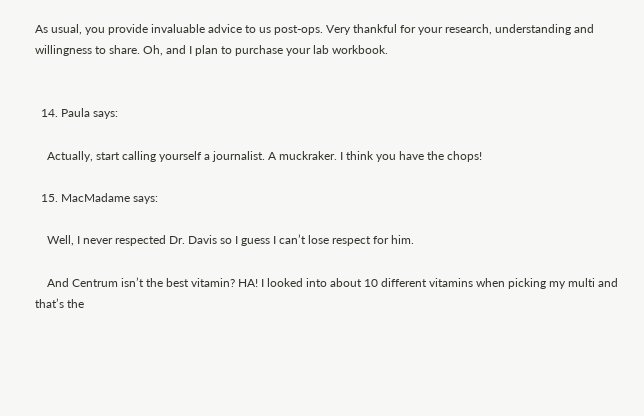As usual, you provide invaluable advice to us post-ops. Very thankful for your research, understanding and willingness to share. Oh, and I plan to purchase your lab workbook.


  14. Paula says:

    Actually, start calling yourself a journalist. A muckraker. I think you have the chops!

  15. MacMadame says:

    Well, I never respected Dr. Davis so I guess I can’t lose respect for him.

    And Centrum isn’t the best vitamin? HA! I looked into about 10 different vitamins when picking my multi and that’s the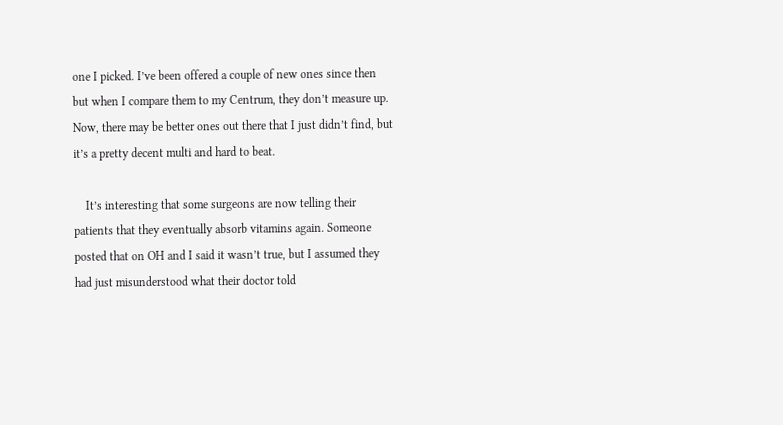one I picked. I’ve been offered a couple of new ones since then but when I compare them to my Centrum, they don’t measure up. Now, there may be better ones out there that I just didn’t find, but it’s a pretty decent multi and hard to beat.

    It’s interesting that some surgeons are now telling their patients that they eventually absorb vitamins again. Someone posted that on OH and I said it wasn’t true, but I assumed they had just misunderstood what their doctor told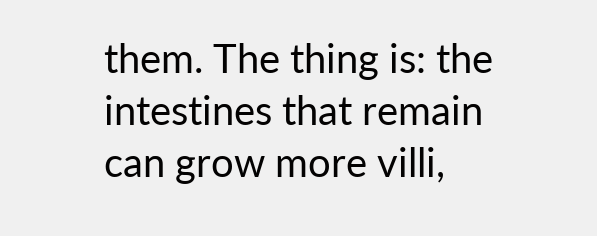them. The thing is: the intestines that remain can grow more villi,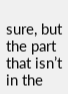sure, but the part that isn’t in the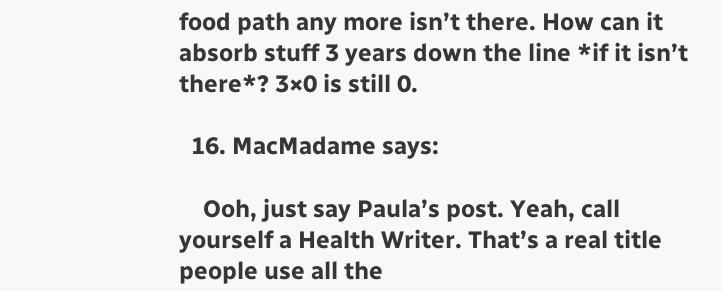food path any more isn’t there. How can it absorb stuff 3 years down the line *if it isn’t there*? 3×0 is still 0.

  16. MacMadame says:

    Ooh, just say Paula’s post. Yeah, call yourself a Health Writer. That’s a real title people use all the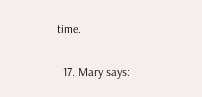time.

  17. Mary says: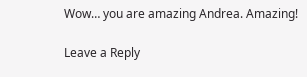Wow… you are amazing Andrea. Amazing!

Leave a Reply